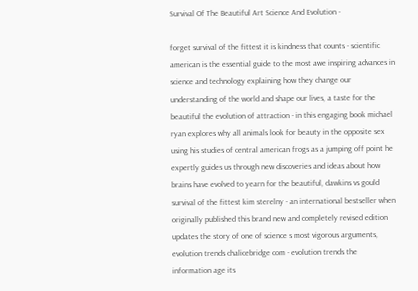Survival Of The Beautiful Art Science And Evolution -

forget survival of the fittest it is kindness that counts - scientific american is the essential guide to the most awe inspiring advances in science and technology explaining how they change our understanding of the world and shape our lives, a taste for the beautiful the evolution of attraction - in this engaging book michael ryan explores why all animals look for beauty in the opposite sex using his studies of central american frogs as a jumping off point he expertly guides us through new discoveries and ideas about how brains have evolved to yearn for the beautiful, dawkins vs gould survival of the fittest kim sterelny - an international bestseller when originally published this brand new and completely revised edition updates the story of one of science s most vigorous arguments, evolution trends chalicebridge com - evolution trends the information age its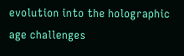evolution into the holographic age challenges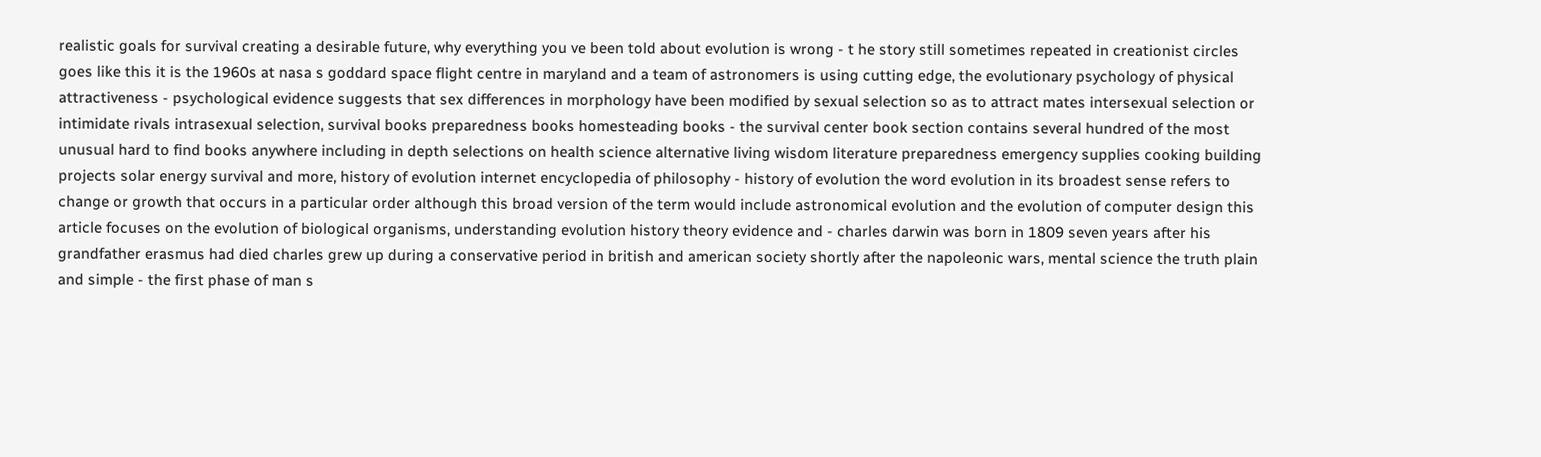realistic goals for survival creating a desirable future, why everything you ve been told about evolution is wrong - t he story still sometimes repeated in creationist circles goes like this it is the 1960s at nasa s goddard space flight centre in maryland and a team of astronomers is using cutting edge, the evolutionary psychology of physical attractiveness - psychological evidence suggests that sex differences in morphology have been modified by sexual selection so as to attract mates intersexual selection or intimidate rivals intrasexual selection, survival books preparedness books homesteading books - the survival center book section contains several hundred of the most unusual hard to find books anywhere including in depth selections on health science alternative living wisdom literature preparedness emergency supplies cooking building projects solar energy survival and more, history of evolution internet encyclopedia of philosophy - history of evolution the word evolution in its broadest sense refers to change or growth that occurs in a particular order although this broad version of the term would include astronomical evolution and the evolution of computer design this article focuses on the evolution of biological organisms, understanding evolution history theory evidence and - charles darwin was born in 1809 seven years after his grandfather erasmus had died charles grew up during a conservative period in british and american society shortly after the napoleonic wars, mental science the truth plain and simple - the first phase of man s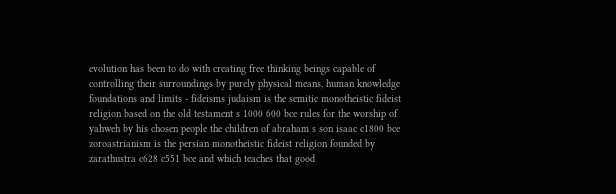evolution has been to do with creating free thinking beings capable of controlling their surroundings by purely physical means, human knowledge foundations and limits - fideisms judaism is the semitic monotheistic fideist religion based on the old testament s 1000 600 bce rules for the worship of yahweh by his chosen people the children of abraham s son isaac c1800 bce zoroastrianism is the persian monotheistic fideist religion founded by zarathustra c628 c551 bce and which teaches that good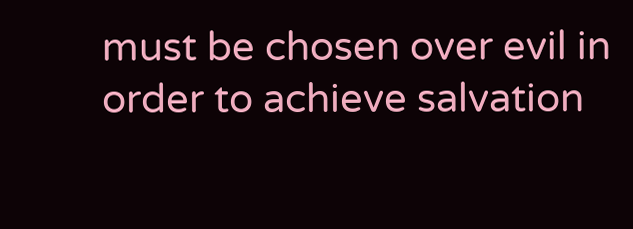must be chosen over evil in order to achieve salvation